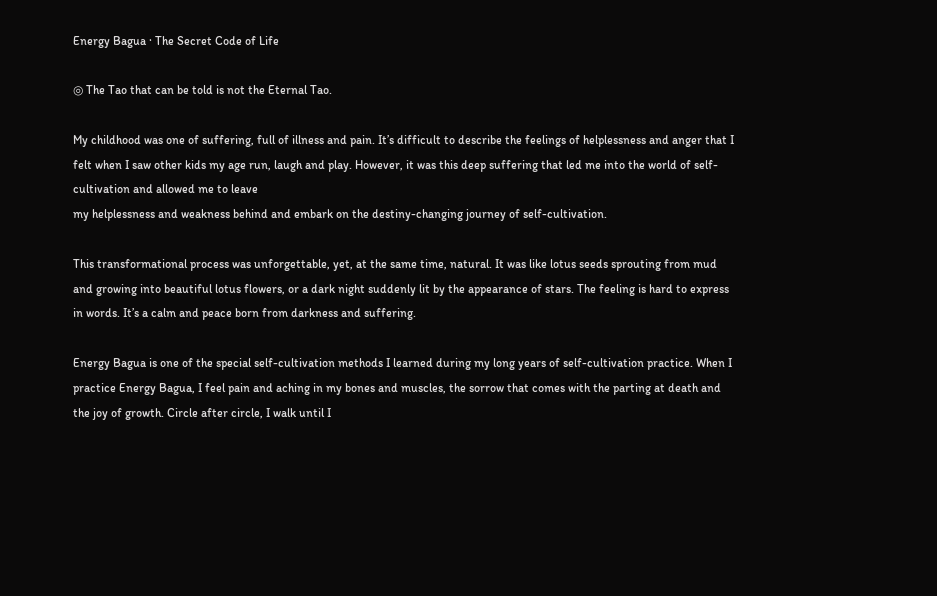Energy Bagua · The Secret Code of Life

◎ The Tao that can be told is not the Eternal Tao.

My childhood was one of suffering, full of illness and pain. It’s difficult to describe the feelings of helplessness and anger that I felt when I saw other kids my age run, laugh and play. However, it was this deep suffering that led me into the world of self-cultivation and allowed me to leave
my helplessness and weakness behind and embark on the destiny-changing journey of self-cultivation.

This transformational process was unforgettable, yet, at the same time, natural. It was like lotus seeds sprouting from mud and growing into beautiful lotus flowers, or a dark night suddenly lit by the appearance of stars. The feeling is hard to express in words. It’s a calm and peace born from darkness and suffering.

Energy Bagua is one of the special self-cultivation methods I learned during my long years of self-cultivation practice. When I practice Energy Bagua, I feel pain and aching in my bones and muscles, the sorrow that comes with the parting at death and the joy of growth. Circle after circle, I walk until I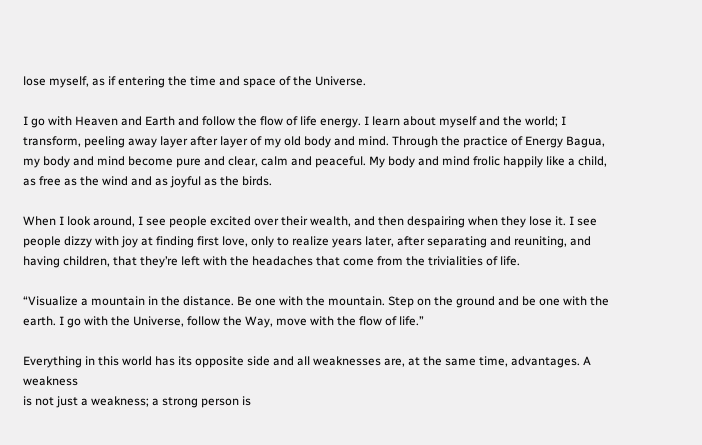lose myself, as if entering the time and space of the Universe.

I go with Heaven and Earth and follow the flow of life energy. I learn about myself and the world; I transform, peeling away layer after layer of my old body and mind. Through the practice of Energy Bagua, my body and mind become pure and clear, calm and peaceful. My body and mind frolic happily like a child, as free as the wind and as joyful as the birds.

When I look around, I see people excited over their wealth, and then despairing when they lose it. I see people dizzy with joy at finding first love, only to realize years later, after separating and reuniting, and having children, that they’re left with the headaches that come from the trivialities of life.

“Visualize a mountain in the distance. Be one with the mountain. Step on the ground and be one with the earth. I go with the Universe, follow the Way, move with the flow of life.”

Everything in this world has its opposite side and all weaknesses are, at the same time, advantages. A weakness
is not just a weakness; a strong person is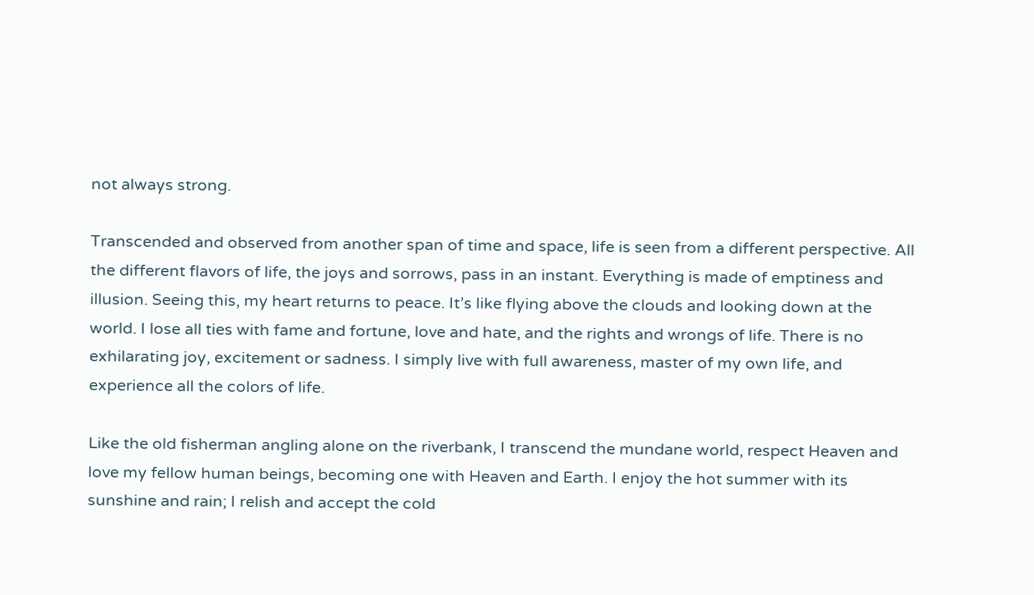not always strong.

Transcended and observed from another span of time and space, life is seen from a different perspective. All the different flavors of life, the joys and sorrows, pass in an instant. Everything is made of emptiness and illusion. Seeing this, my heart returns to peace. It’s like flying above the clouds and looking down at the world. I lose all ties with fame and fortune, love and hate, and the rights and wrongs of life. There is no exhilarating joy, excitement or sadness. I simply live with full awareness, master of my own life, and experience all the colors of life.

Like the old fisherman angling alone on the riverbank, I transcend the mundane world, respect Heaven and love my fellow human beings, becoming one with Heaven and Earth. I enjoy the hot summer with its sunshine and rain; I relish and accept the cold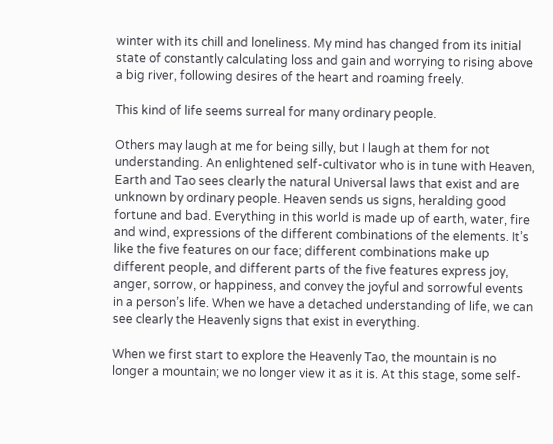winter with its chill and loneliness. My mind has changed from its initial state of constantly calculating loss and gain and worrying to rising above a big river, following desires of the heart and roaming freely.

This kind of life seems surreal for many ordinary people.

Others may laugh at me for being silly, but I laugh at them for not understanding. An enlightened self-cultivator who is in tune with Heaven, Earth and Tao sees clearly the natural Universal laws that exist and are unknown by ordinary people. Heaven sends us signs, heralding good fortune and bad. Everything in this world is made up of earth, water, fire and wind, expressions of the different combinations of the elements. It’s like the five features on our face; different combinations make up different people, and different parts of the five features express joy, anger, sorrow, or happiness, and convey the joyful and sorrowful events in a person’s life. When we have a detached understanding of life, we can see clearly the Heavenly signs that exist in everything.

When we first start to explore the Heavenly Tao, the mountain is no longer a mountain; we no longer view it as it is. At this stage, some self-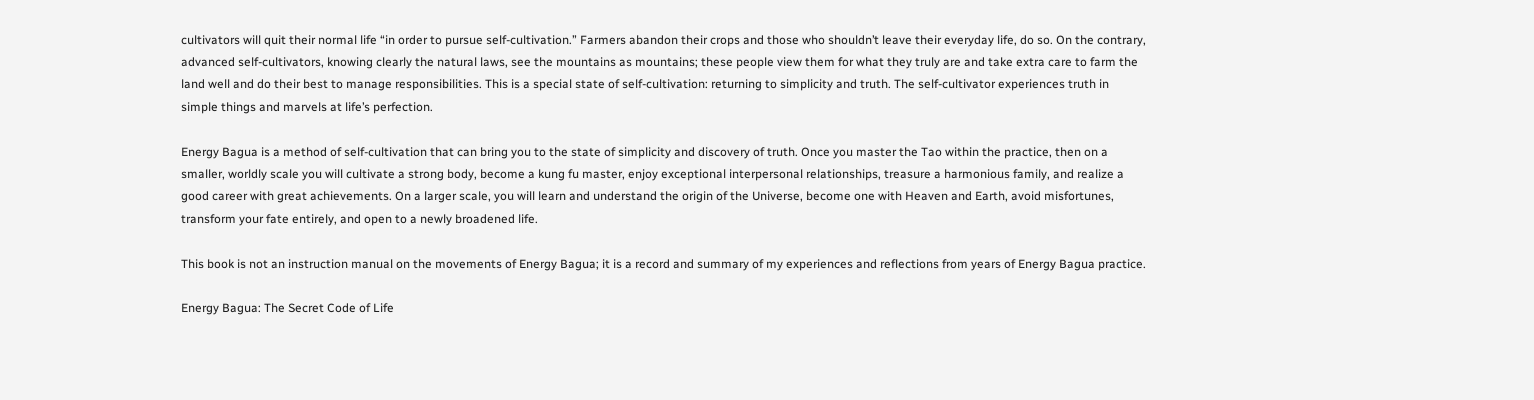cultivators will quit their normal life “in order to pursue self-cultivation.” Farmers abandon their crops and those who shouldn’t leave their everyday life, do so. On the contrary, advanced self-cultivators, knowing clearly the natural laws, see the mountains as mountains; these people view them for what they truly are and take extra care to farm the land well and do their best to manage responsibilities. This is a special state of self-cultivation: returning to simplicity and truth. The self-cultivator experiences truth in simple things and marvels at life’s perfection.

Energy Bagua is a method of self-cultivation that can bring you to the state of simplicity and discovery of truth. Once you master the Tao within the practice, then on a smaller, worldly scale you will cultivate a strong body, become a kung fu master, enjoy exceptional interpersonal relationships, treasure a harmonious family, and realize a good career with great achievements. On a larger scale, you will learn and understand the origin of the Universe, become one with Heaven and Earth, avoid misfortunes, transform your fate entirely, and open to a newly broadened life.

This book is not an instruction manual on the movements of Energy Bagua; it is a record and summary of my experiences and reflections from years of Energy Bagua practice.

Energy Bagua: The Secret Code of Life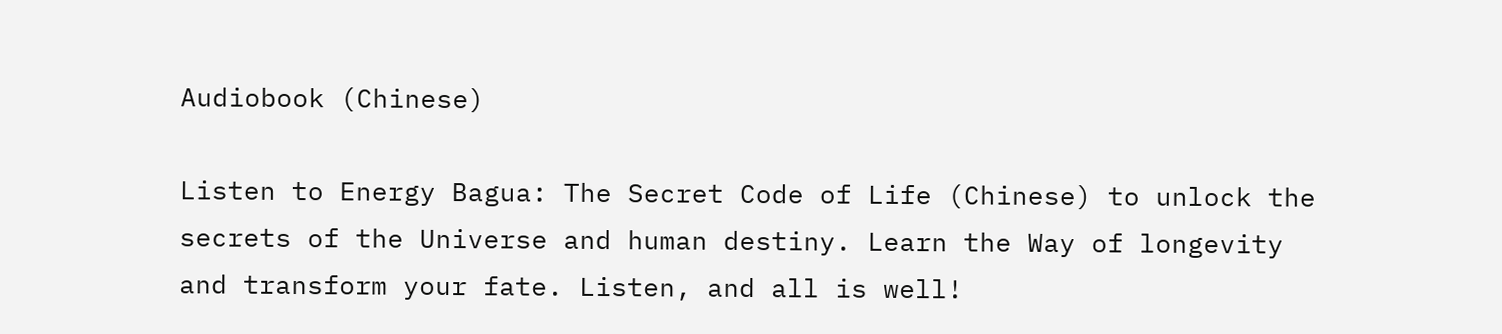Audiobook (Chinese)

Listen to Energy Bagua: The Secret Code of Life (Chinese) to unlock the secrets of the Universe and human destiny. Learn the Way of longevity and transform your fate. Listen, and all is well!